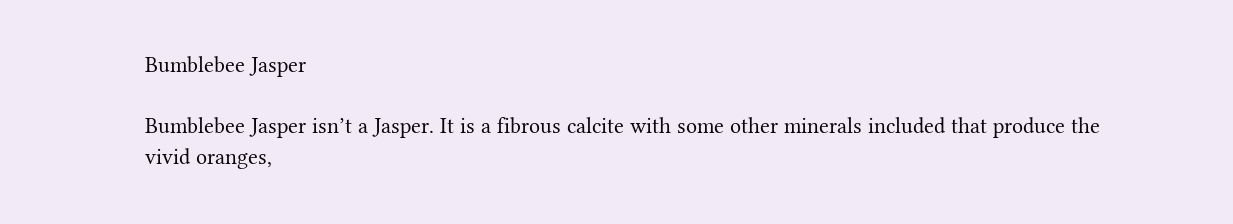Bumblebee Jasper

Bumblebee Jasper isn’t a Jasper. It is a fibrous calcite with some other minerals included that produce the vivid oranges,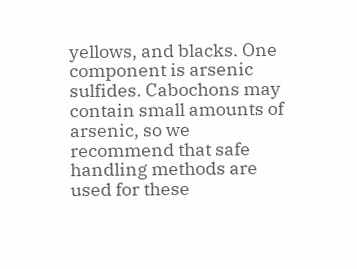yellows, and blacks. One component is arsenic sulfides. Cabochons may contain small amounts of arsenic, so we recommend that safe handling methods are used for these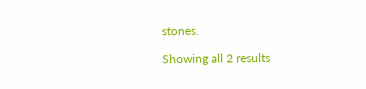stones.

Showing all 2 results